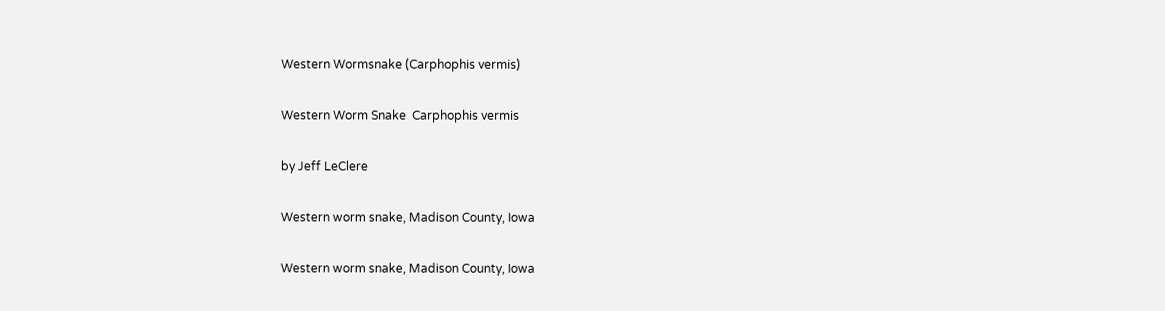Western Wormsnake (Carphophis vermis)

Western Worm Snake  Carphophis vermis

by Jeff LeClere

Western worm snake, Madison County, Iowa

Western worm snake, Madison County, Iowa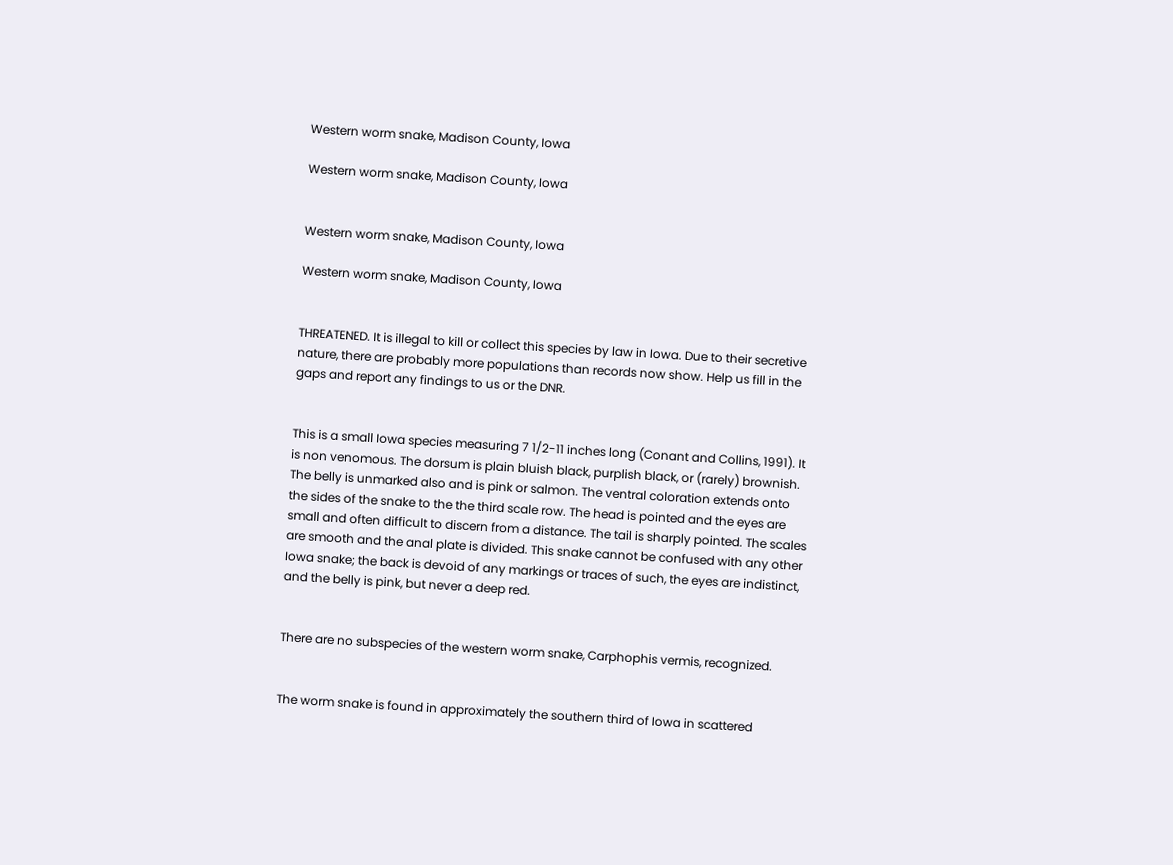Western worm snake, Madison County, Iowa

Western worm snake, Madison County, Iowa


Western worm snake, Madison County, Iowa

Western worm snake, Madison County, Iowa


THREATENED. It is illegal to kill or collect this species by law in Iowa. Due to their secretive nature, there are probably more populations than records now show. Help us fill in the gaps and report any findings to us or the DNR.


This is a small Iowa species measuring 7 1/2-11 inches long (Conant and Collins, 1991). It is non venomous. The dorsum is plain bluish black, purplish black, or (rarely) brownish. The belly is unmarked also and is pink or salmon. The ventral coloration extends onto the sides of the snake to the the third scale row. The head is pointed and the eyes are small and often difficult to discern from a distance. The tail is sharply pointed. The scales are smooth and the anal plate is divided. This snake cannot be confused with any other Iowa snake; the back is devoid of any markings or traces of such, the eyes are indistinct, and the belly is pink, but never a deep red.


There are no subspecies of the western worm snake, Carphophis vermis, recognized.


The worm snake is found in approximately the southern third of Iowa in scattered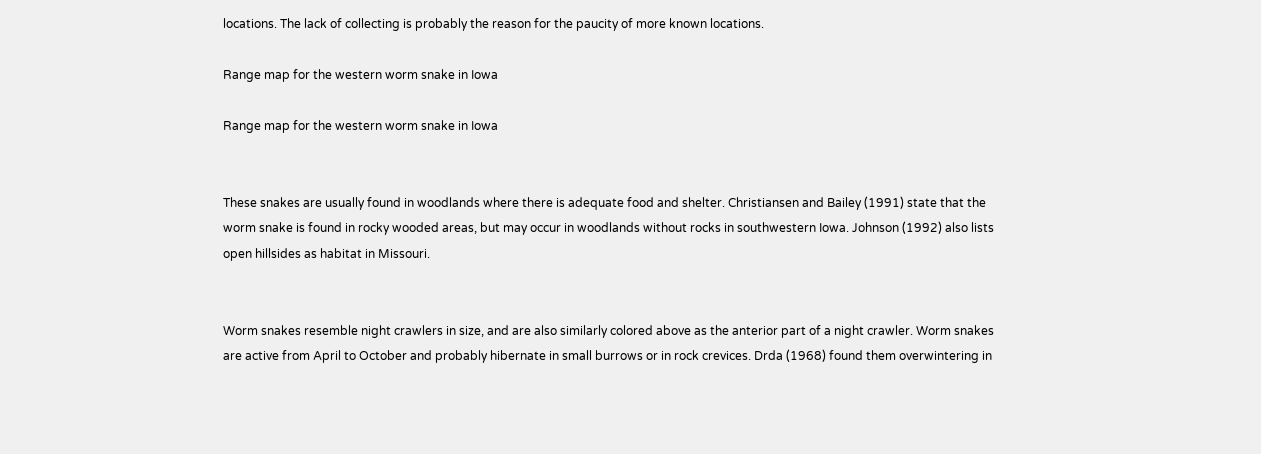locations. The lack of collecting is probably the reason for the paucity of more known locations.

Range map for the western worm snake in Iowa

Range map for the western worm snake in Iowa


These snakes are usually found in woodlands where there is adequate food and shelter. Christiansen and Bailey (1991) state that the worm snake is found in rocky wooded areas, but may occur in woodlands without rocks in southwestern Iowa. Johnson (1992) also lists open hillsides as habitat in Missouri.


Worm snakes resemble night crawlers in size, and are also similarly colored above as the anterior part of a night crawler. Worm snakes are active from April to October and probably hibernate in small burrows or in rock crevices. Drda (1968) found them overwintering in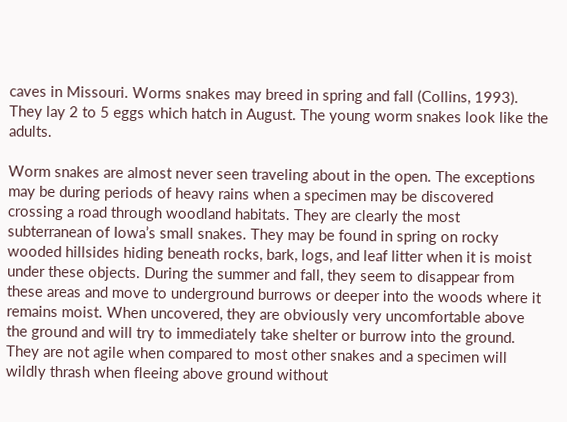caves in Missouri. Worms snakes may breed in spring and fall (Collins, 1993). They lay 2 to 5 eggs which hatch in August. The young worm snakes look like the adults.

Worm snakes are almost never seen traveling about in the open. The exceptions may be during periods of heavy rains when a specimen may be discovered crossing a road through woodland habitats. They are clearly the most subterranean of Iowa’s small snakes. They may be found in spring on rocky wooded hillsides hiding beneath rocks, bark, logs, and leaf litter when it is moist under these objects. During the summer and fall, they seem to disappear from these areas and move to underground burrows or deeper into the woods where it remains moist. When uncovered, they are obviously very uncomfortable above the ground and will try to immediately take shelter or burrow into the ground. They are not agile when compared to most other snakes and a specimen will wildly thrash when fleeing above ground without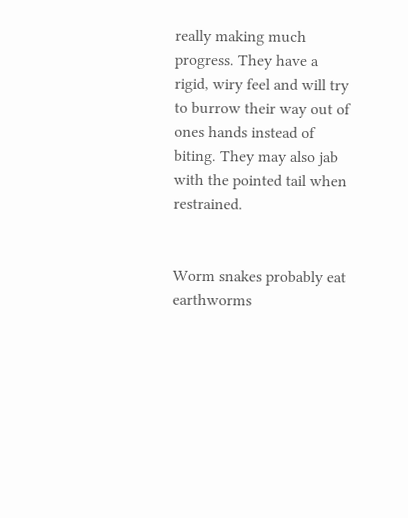really making much progress. They have a rigid, wiry feel and will try to burrow their way out of ones hands instead of biting. They may also jab with the pointed tail when restrained.


Worm snakes probably eat earthworms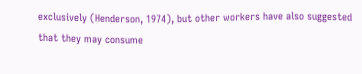exclusively (Henderson, 1974), but other workers have also suggested that they may consume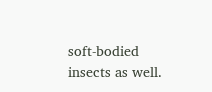soft-bodied insects as well.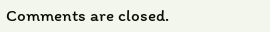Comments are closed.